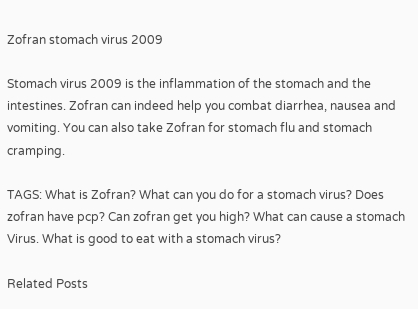Zofran stomach virus 2009

Stomach virus 2009 is the inflammation of the stomach and the intestines. Zofran can indeed help you combat diarrhea, nausea and vomiting. You can also take Zofran for stomach flu and stomach cramping.

TAGS: What is Zofran? What can you do for a stomach virus? Does zofran have pcp? Can zofran get you high? What can cause a stomach Virus. What is good to eat with a stomach virus?

Related Posts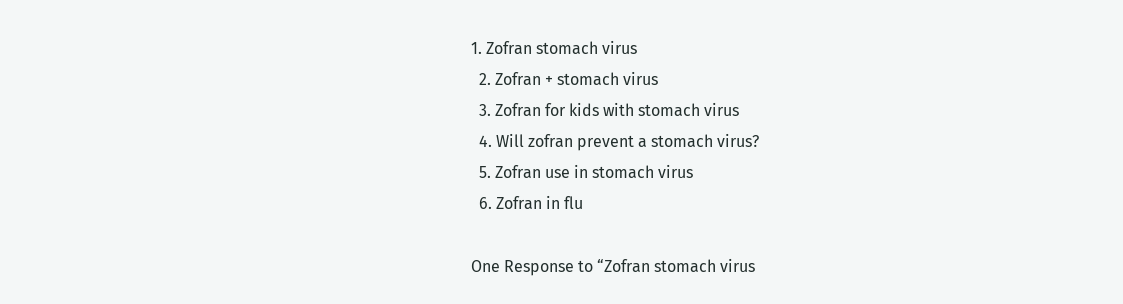1. Zofran stomach virus
  2. Zofran + stomach virus
  3. Zofran for kids with stomach virus
  4. Will zofran prevent a stomach virus?
  5. Zofran use in stomach virus
  6. Zofran in flu

One Response to “Zofran stomach virus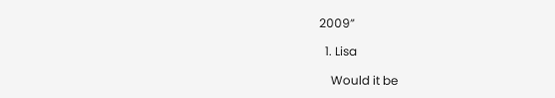2009”

  1. Lisa

    Would it be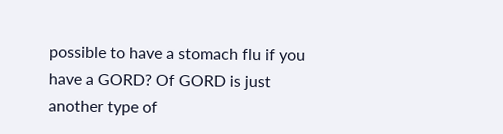possible to have a stomach flu if you have a GORD? Of GORD is just another type of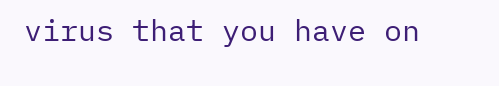virus that you have on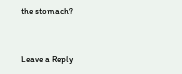the stomach?


Leave a Reply